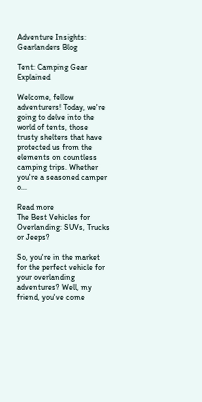Adventure Insights: Gearlanders Blog

Tent: Camping Gear Explained

Welcome, fellow adventurers! Today, we're going to delve into the world of tents, those trusty shelters that have protected us from the elements on countless camping trips. Whether you're a seasoned camper o...

Read more
The Best Vehicles for Overlanding: SUVs, Trucks or Jeeps?

So, you're in the market for the perfect vehicle for your overlanding adventures? Well, my friend, you've come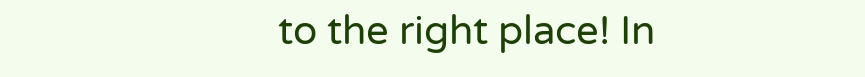to the right place! In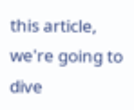this article, we're going to dive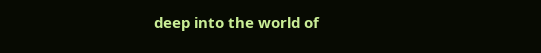deep into the world of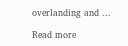overlanding and ...

Read more